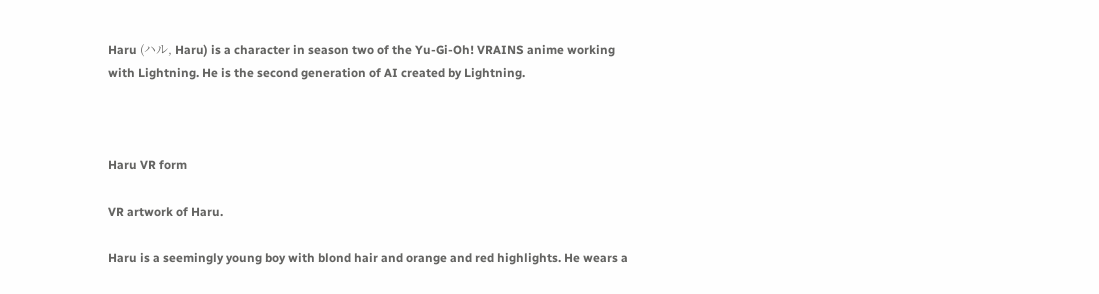Haru (ハル, Haru) is a character in season two of the Yu-Gi-Oh! VRAINS anime working with Lightning. He is the second generation of AI created by Lightning.



Haru VR form

VR artwork of Haru.

Haru is a seemingly young boy with blond hair and orange and red highlights. He wears a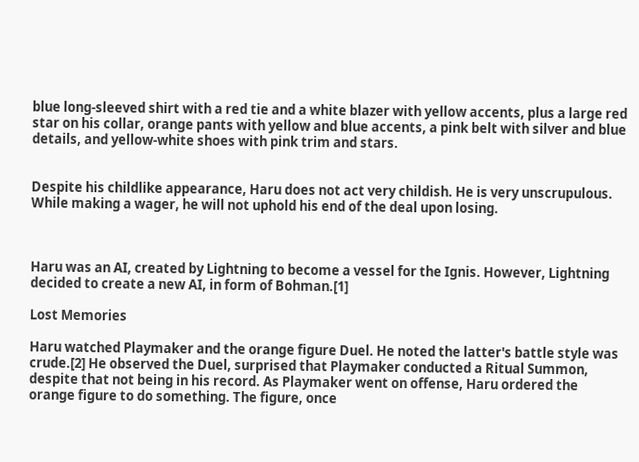blue long-sleeved shirt with a red tie and a white blazer with yellow accents, plus a large red star on his collar, orange pants with yellow and blue accents, a pink belt with silver and blue details, and yellow-white shoes with pink trim and stars.


Despite his childlike appearance, Haru does not act very childish. He is very unscrupulous. While making a wager, he will not uphold his end of the deal upon losing.



Haru was an AI, created by Lightning to become a vessel for the Ignis. However, Lightning decided to create a new AI, in form of Bohman.[1]

Lost Memories

Haru watched Playmaker and the orange figure Duel. He noted the latter's battle style was crude.[2] He observed the Duel, surprised that Playmaker conducted a Ritual Summon, despite that not being in his record. As Playmaker went on offense, Haru ordered the orange figure to do something. The figure, once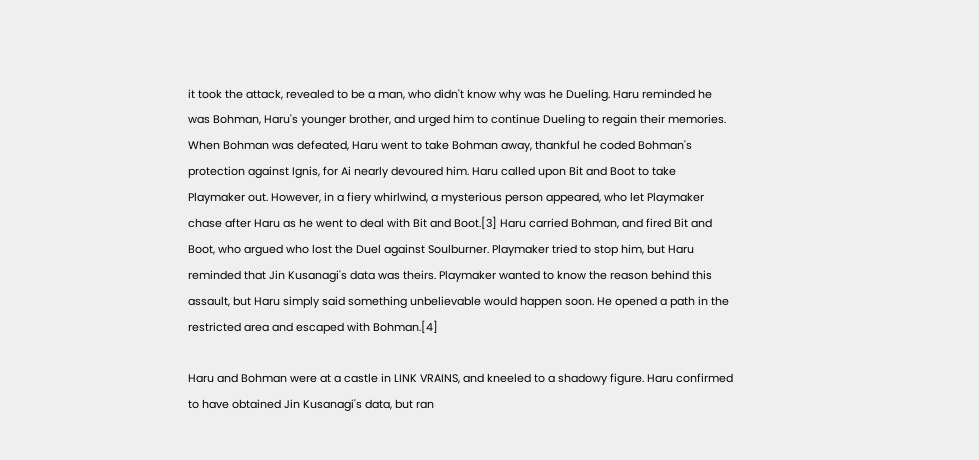it took the attack, revealed to be a man, who didn't know why was he Dueling. Haru reminded he was Bohman, Haru's younger brother, and urged him to continue Dueling to regain their memories. When Bohman was defeated, Haru went to take Bohman away, thankful he coded Bohman's protection against Ignis, for Ai nearly devoured him. Haru called upon Bit and Boot to take Playmaker out. However, in a fiery whirlwind, a mysterious person appeared, who let Playmaker chase after Haru as he went to deal with Bit and Boot.[3] Haru carried Bohman, and fired Bit and Boot, who argued who lost the Duel against Soulburner. Playmaker tried to stop him, but Haru reminded that Jin Kusanagi's data was theirs. Playmaker wanted to know the reason behind this assault, but Haru simply said something unbelievable would happen soon. He opened a path in the restricted area and escaped with Bohman.[4]

Haru and Bohman were at a castle in LINK VRAINS, and kneeled to a shadowy figure. Haru confirmed to have obtained Jin Kusanagi's data, but ran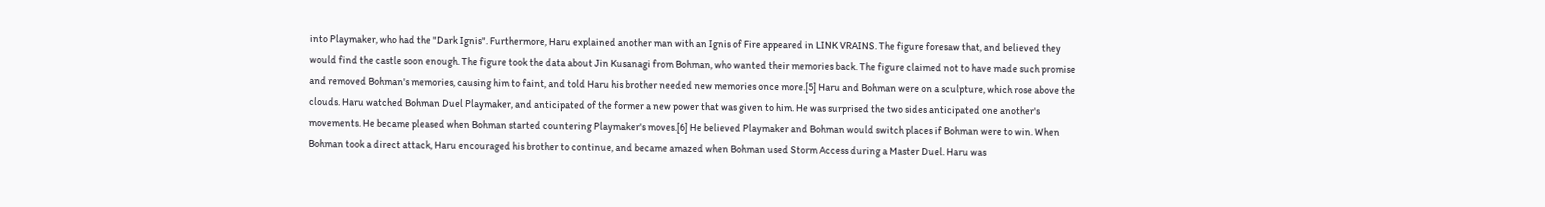into Playmaker, who had the "Dark Ignis". Furthermore, Haru explained another man with an Ignis of Fire appeared in LINK VRAINS. The figure foresaw that, and believed they would find the castle soon enough. The figure took the data about Jin Kusanagi from Bohman, who wanted their memories back. The figure claimed not to have made such promise and removed Bohman's memories, causing him to faint, and told Haru his brother needed new memories once more.[5] Haru and Bohman were on a sculpture, which rose above the clouds. Haru watched Bohman Duel Playmaker, and anticipated of the former a new power that was given to him. He was surprised the two sides anticipated one another's movements. He became pleased when Bohman started countering Playmaker's moves.[6] He believed Playmaker and Bohman would switch places if Bohman were to win. When Bohman took a direct attack, Haru encouraged his brother to continue, and became amazed when Bohman used Storm Access during a Master Duel. Haru was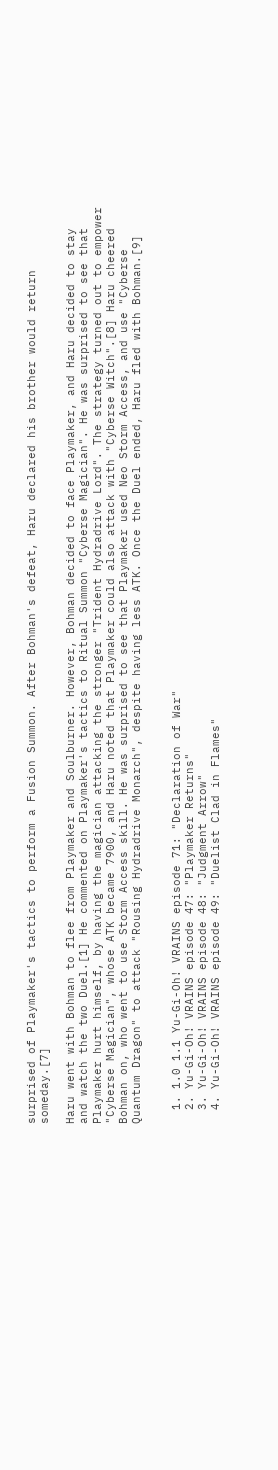surprised of Playmaker's tactics to perform a Fusion Summon. After Bohman's defeat, Haru declared his brother would return someday.[7]

Haru went with Bohman to flee from Playmaker and Soulburner. However, Bohman decided to face Playmaker, and Haru decided to stay and watch the two Duel.[1] He commented on Playmaker's tactics to Ritual Summon "Cyberse Magician". He was surprised to see that Playmaker hurt himself, by having the magician attacking the stronger "Trident Hydradrive Lord". The strategy turned out to empower "Cyberse Magician", whose ATK became 7900, and Haru noted that Playmaker could also attack with "Cyberse Witch".[8] Haru cheered Bohman on, who went to use Storm Access skill. He was surprised to see that Playmaker used Neo Storm Access, and use "Cyberse Quantum Dragon" to attack "Rousing Hydradrive Monarch", despite having less ATK. Once the Duel ended, Haru fled with Bohman.[9]


  1. 1.0 1.1 Yu-Gi-Oh! VRAINS episode 71: "Declaration of War"
  2. Yu-Gi-Oh! VRAINS episode 47: "Playmaker Returns"
  3. Yu-Gi-Oh! VRAINS episode 48: "Judgment Arrow"
  4. Yu-Gi-Oh! VRAINS episode 49: "Duelist Clad in Flames"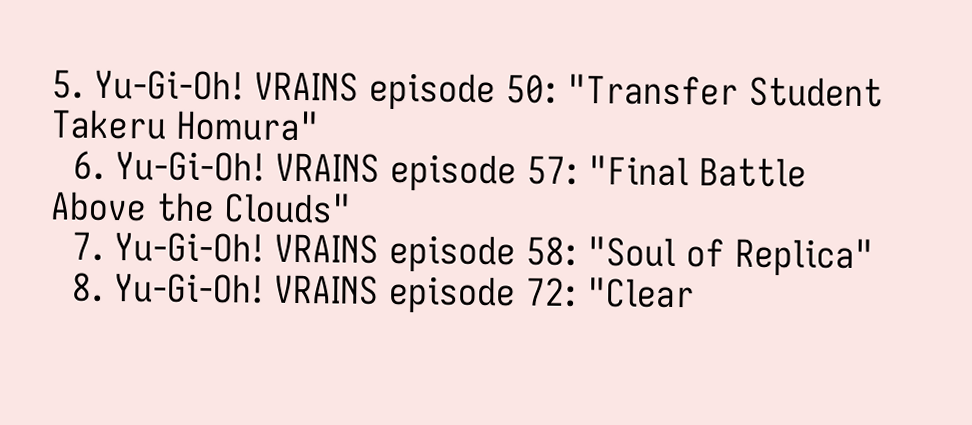5. Yu-Gi-Oh! VRAINS episode 50: "Transfer Student Takeru Homura"
  6. Yu-Gi-Oh! VRAINS episode 57: "Final Battle Above the Clouds"
  7. Yu-Gi-Oh! VRAINS episode 58: "Soul of Replica"
  8. Yu-Gi-Oh! VRAINS episode 72: "Clear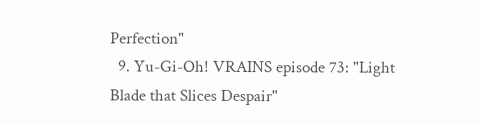Perfection"
  9. Yu-Gi-Oh! VRAINS episode 73: "Light Blade that Slices Despair"